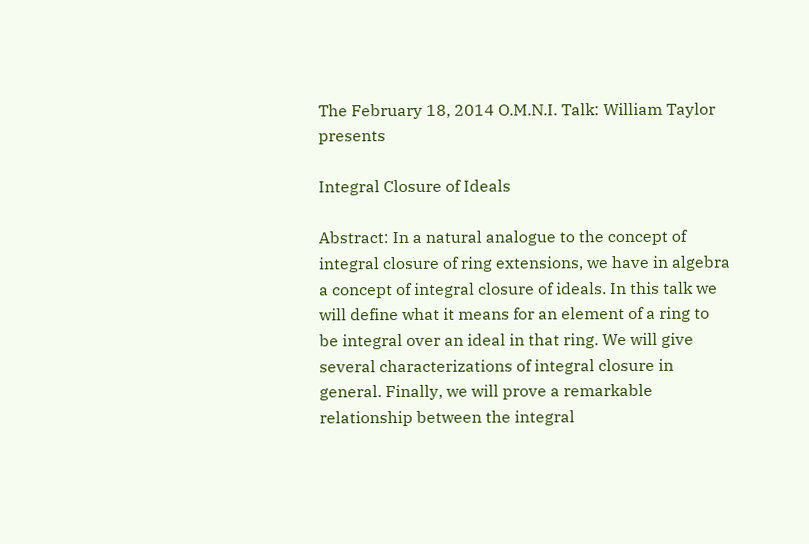The February 18, 2014 O.M.N.I. Talk: William Taylor presents

Integral Closure of Ideals

Abstract: In a natural analogue to the concept of integral closure of ring extensions, we have in algebra a concept of integral closure of ideals. In this talk we will define what it means for an element of a ring to be integral over an ideal in that ring. We will give several characterizations of integral closure in general. Finally, we will prove a remarkable relationship between the integral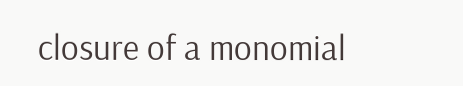closure of a monomial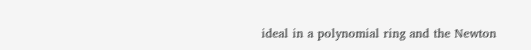ideal in a polynomial ring and the Newton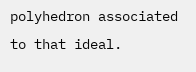polyhedron associated to that ideal.